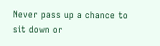Never pass up a chance to sit down or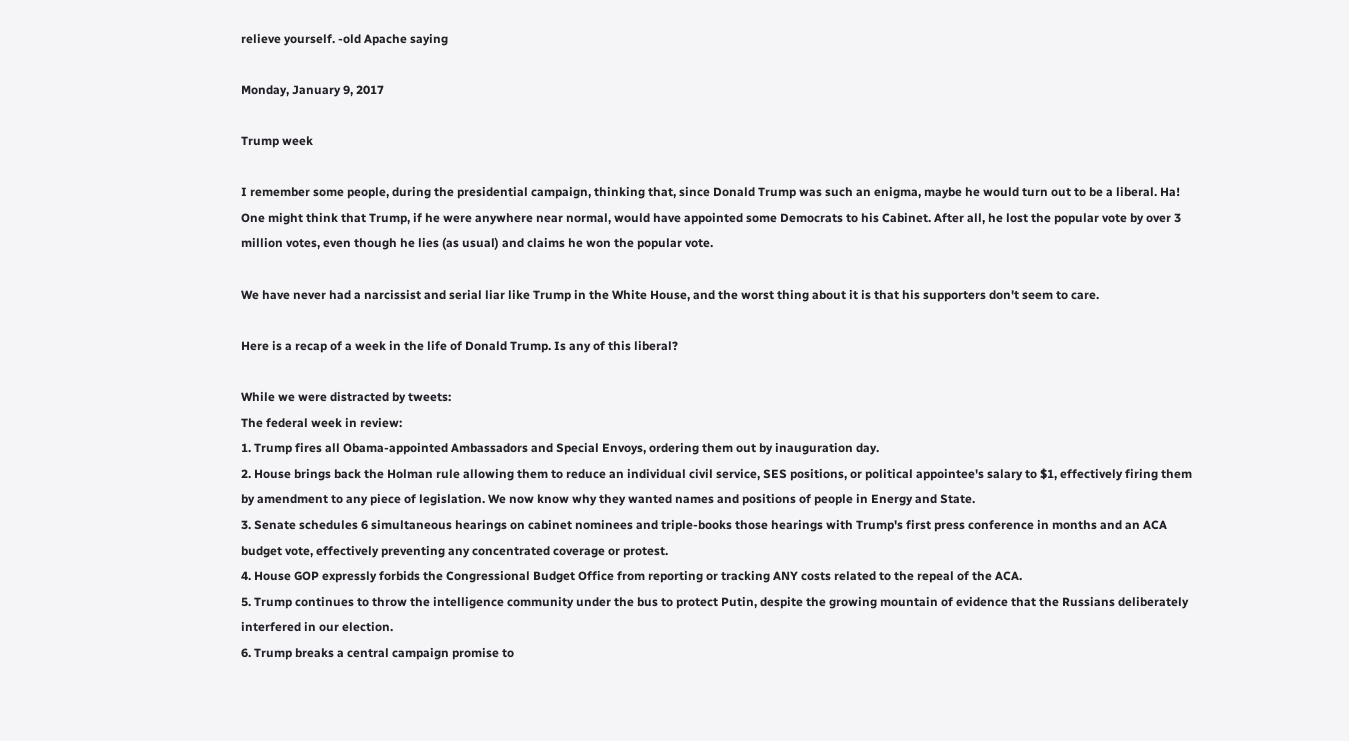relieve yourself. -old Apache saying

Monday, January 9, 2017

Trump week

I remember some people, during the presidential campaign, thinking that, since Donald Trump was such an enigma, maybe he would turn out to be a liberal. Ha! One might think that Trump, if he were anywhere near normal, would have appointed some Democrats to his Cabinet. After all, he lost the popular vote by over 3 million votes, even though he lies (as usual) and claims he won the popular vote.

We have never had a narcissist and serial liar like Trump in the White House, and the worst thing about it is that his supporters don't seem to care.

Here is a recap of a week in the life of Donald Trump. Is any of this liberal?

While we were distracted by tweets:
The federal week in review:
1. Trump fires all Obama-appointed Ambassadors and Special Envoys, ordering them out by inauguration day.
2. House brings back the Holman rule allowing them to reduce an individual civil service, SES positions, or political appointee's salary to $1, effectively firing them by amendment to any piece of legislation. We now know why they wanted names and positions of people in Energy and State.
3. Senate schedules 6 simultaneous hearings on cabinet nominees and triple-books those hearings with Trump's first press conference in months and an ACA budget vote, effectively preventing any concentrated coverage or protest.
4. House GOP expressly forbids the Congressional Budget Office from reporting or tracking ANY costs related to the repeal of the ACA.
5. Trump continues to throw the intelligence community under the bus to protect Putin, despite the growing mountain of evidence that the Russians deliberately interfered in our election.
6. Trump breaks a central campaign promise to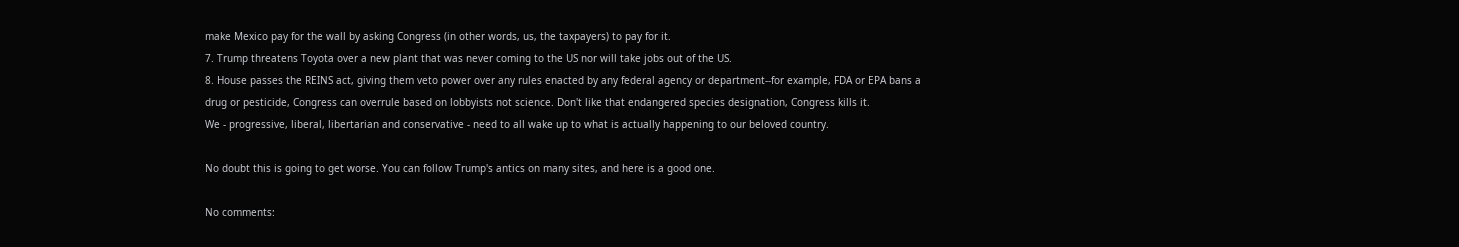make Mexico pay for the wall by asking Congress (in other words, us, the taxpayers) to pay for it.
7. Trump threatens Toyota over a new plant that was never coming to the US nor will take jobs out of the US.
8. House passes the REINS act, giving them veto power over any rules enacted by any federal agency or department--for example, FDA or EPA bans a drug or pesticide, Congress can overrule based on lobbyists not science. Don't like that endangered species designation, Congress kills it.
We - progressive, liberal, libertarian and conservative - need to all wake up to what is actually happening to our beloved country.

No doubt this is going to get worse. You can follow Trump's antics on many sites, and here is a good one.

No comments: